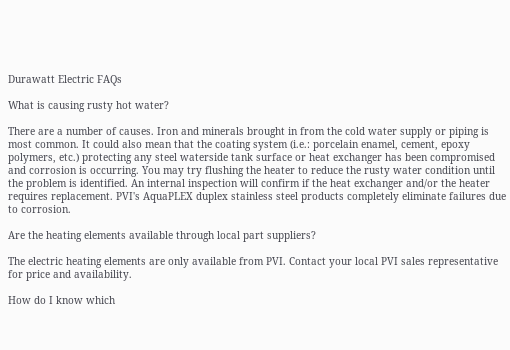Durawatt Electric FAQs

What is causing rusty hot water?

There are a number of causes. Iron and minerals brought in from the cold water supply or piping is most common. It could also mean that the coating system (i.e.: porcelain enamel, cement, epoxy polymers, etc.) protecting any steel waterside tank surface or heat exchanger has been compromised and corrosion is occurring. You may try flushing the heater to reduce the rusty water condition until the problem is identified. An internal inspection will confirm if the heat exchanger and/or the heater requires replacement. PVI's AquaPLEX duplex stainless steel products completely eliminate failures due to corrosion.

Are the heating elements available through local part suppliers?

The electric heating elements are only available from PVI. Contact your local PVI sales representative for price and availability.

How do I know which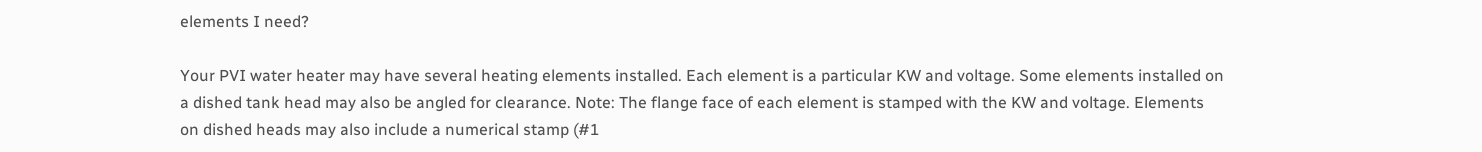elements I need?

Your PVI water heater may have several heating elements installed. Each element is a particular KW and voltage. Some elements installed on a dished tank head may also be angled for clearance. Note: The flange face of each element is stamped with the KW and voltage. Elements on dished heads may also include a numerical stamp (#1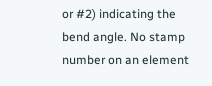or #2) indicating the bend angle. No stamp number on an element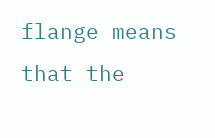flange means that the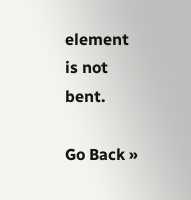element is not bent.

Go Back »